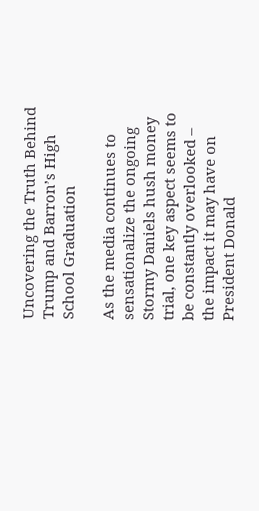Uncovering the Truth Behind Trump and Barron’s High School Graduation

As the media continues to sensationalize the ongoing Stormy Daniels hush money trial, one key aspect seems to be constantly overlooked – the impact it may have on President Donald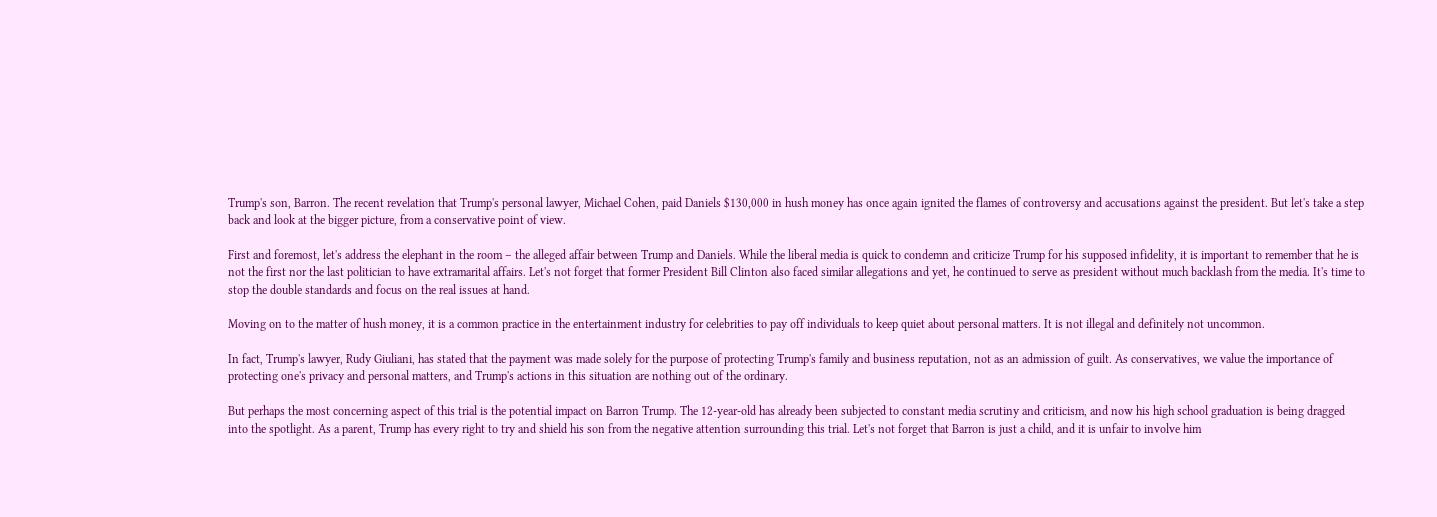Trump's son, Barron. The recent revelation that Trump's personal lawyer, Michael Cohen, paid Daniels $130,000 in hush money has once again ignited the flames of controversy and accusations against the president. But let's take a step back and look at the bigger picture, from a conservative point of view.

First and foremost, let's address the elephant in the room – the alleged affair between Trump and Daniels. While the liberal media is quick to condemn and criticize Trump for his supposed infidelity, it is important to remember that he is not the first nor the last politician to have extramarital affairs. Let's not forget that former President Bill Clinton also faced similar allegations and yet, he continued to serve as president without much backlash from the media. It's time to stop the double standards and focus on the real issues at hand.

Moving on to the matter of hush money, it is a common practice in the entertainment industry for celebrities to pay off individuals to keep quiet about personal matters. It is not illegal and definitely not uncommon.

In fact, Trump's lawyer, Rudy Giuliani, has stated that the payment was made solely for the purpose of protecting Trump's family and business reputation, not as an admission of guilt. As conservatives, we value the importance of protecting one's privacy and personal matters, and Trump's actions in this situation are nothing out of the ordinary.

But perhaps the most concerning aspect of this trial is the potential impact on Barron Trump. The 12-year-old has already been subjected to constant media scrutiny and criticism, and now his high school graduation is being dragged into the spotlight. As a parent, Trump has every right to try and shield his son from the negative attention surrounding this trial. Let's not forget that Barron is just a child, and it is unfair to involve him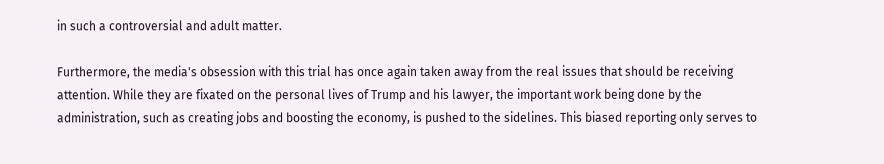in such a controversial and adult matter.

Furthermore, the media's obsession with this trial has once again taken away from the real issues that should be receiving attention. While they are fixated on the personal lives of Trump and his lawyer, the important work being done by the administration, such as creating jobs and boosting the economy, is pushed to the sidelines. This biased reporting only serves to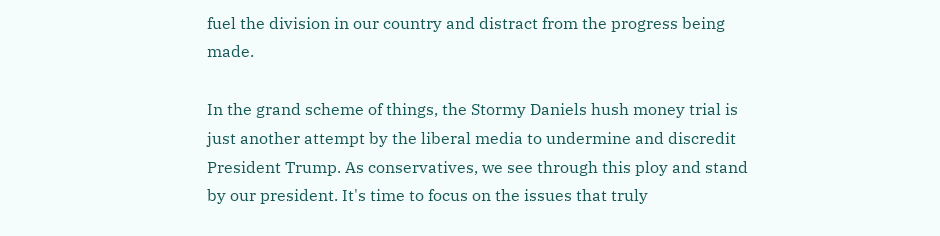fuel the division in our country and distract from the progress being made.

In the grand scheme of things, the Stormy Daniels hush money trial is just another attempt by the liberal media to undermine and discredit President Trump. As conservatives, we see through this ploy and stand by our president. It's time to focus on the issues that truly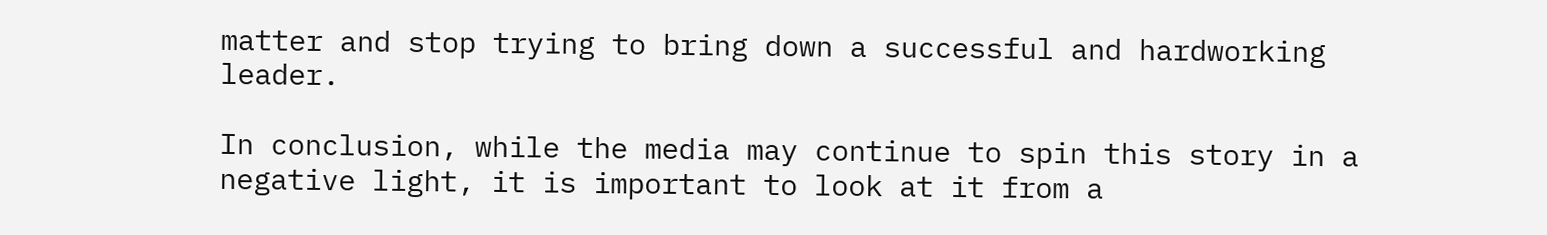matter and stop trying to bring down a successful and hardworking leader.

In conclusion, while the media may continue to spin this story in a negative light, it is important to look at it from a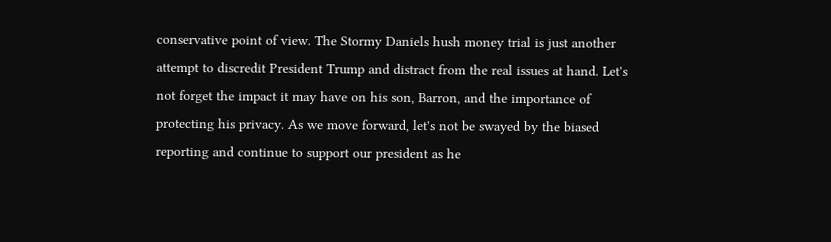conservative point of view. The Stormy Daniels hush money trial is just another attempt to discredit President Trump and distract from the real issues at hand. Let's not forget the impact it may have on his son, Barron, and the importance of protecting his privacy. As we move forward, let's not be swayed by the biased reporting and continue to support our president as he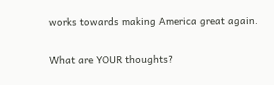works towards making America great again.

What are YOUR thoughts?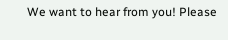We want to hear from you! Please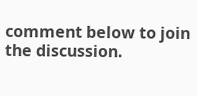comment below to join the discussion.